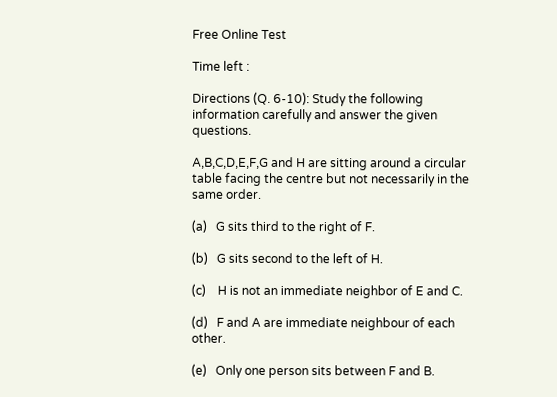Free Online Test

Time left :

Directions (Q. 6-10): Study the following information carefully and answer the given questions.

A,B,C,D,E,F,G and H are sitting around a circular table facing the centre but not necessarily in the same order.

(a)   G sits third to the right of F.

(b)   G sits second to the left of H.

(c)    H is not an immediate neighbor of E and C.

(d)   F and A are immediate neighbour of each other.

(e)   Only one person sits between F and B.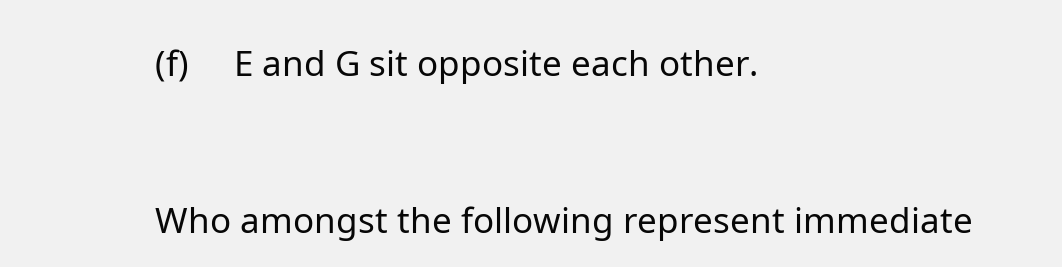(f)     E and G sit opposite each other.


Who amongst the following represent immediate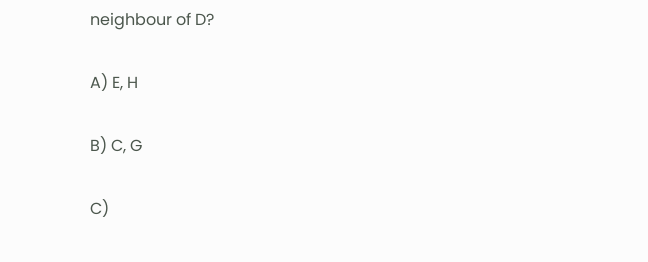neighbour of D?

A) E, H

B) C, G

C)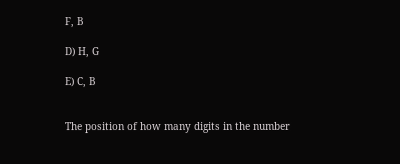F, B

D) H, G

E) C, B


The position of how many digits in the number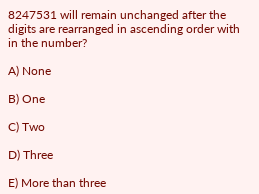8247531 will remain unchanged after the digits are rearranged in ascending order with in the number?

A) None

B) One

C) Two

D) Three

E) More than three